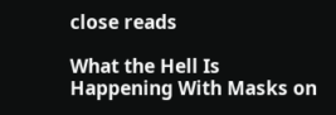close reads

What the Hell Is Happening With Masks on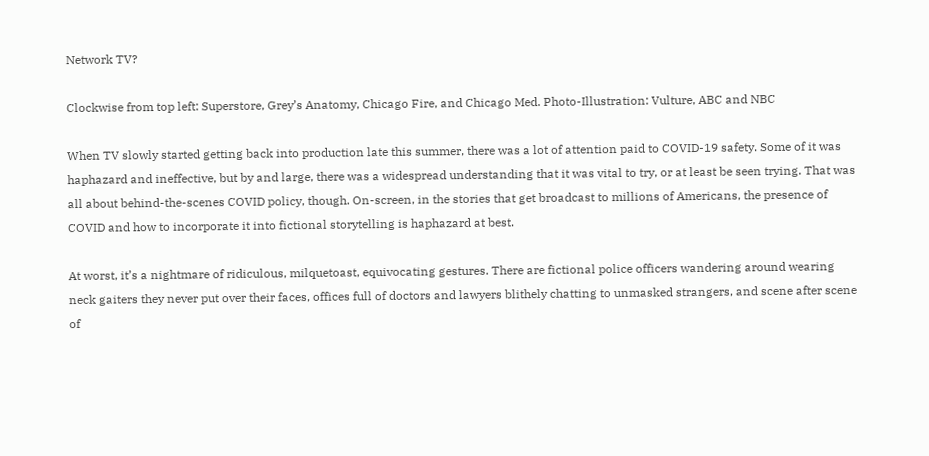Network TV?

Clockwise from top left: Superstore, Grey’s Anatomy, Chicago Fire, and Chicago Med. Photo-Illustration: Vulture, ABC and NBC

When TV slowly started getting back into production late this summer, there was a lot of attention paid to COVID-19 safety. Some of it was haphazard and ineffective, but by and large, there was a widespread understanding that it was vital to try, or at least be seen trying. That was all about behind-the-scenes COVID policy, though. On-screen, in the stories that get broadcast to millions of Americans, the presence of COVID and how to incorporate it into fictional storytelling is haphazard at best.

At worst, it’s a nightmare of ridiculous, milquetoast, equivocating gestures. There are fictional police officers wandering around wearing neck gaiters they never put over their faces, offices full of doctors and lawyers blithely chatting to unmasked strangers, and scene after scene of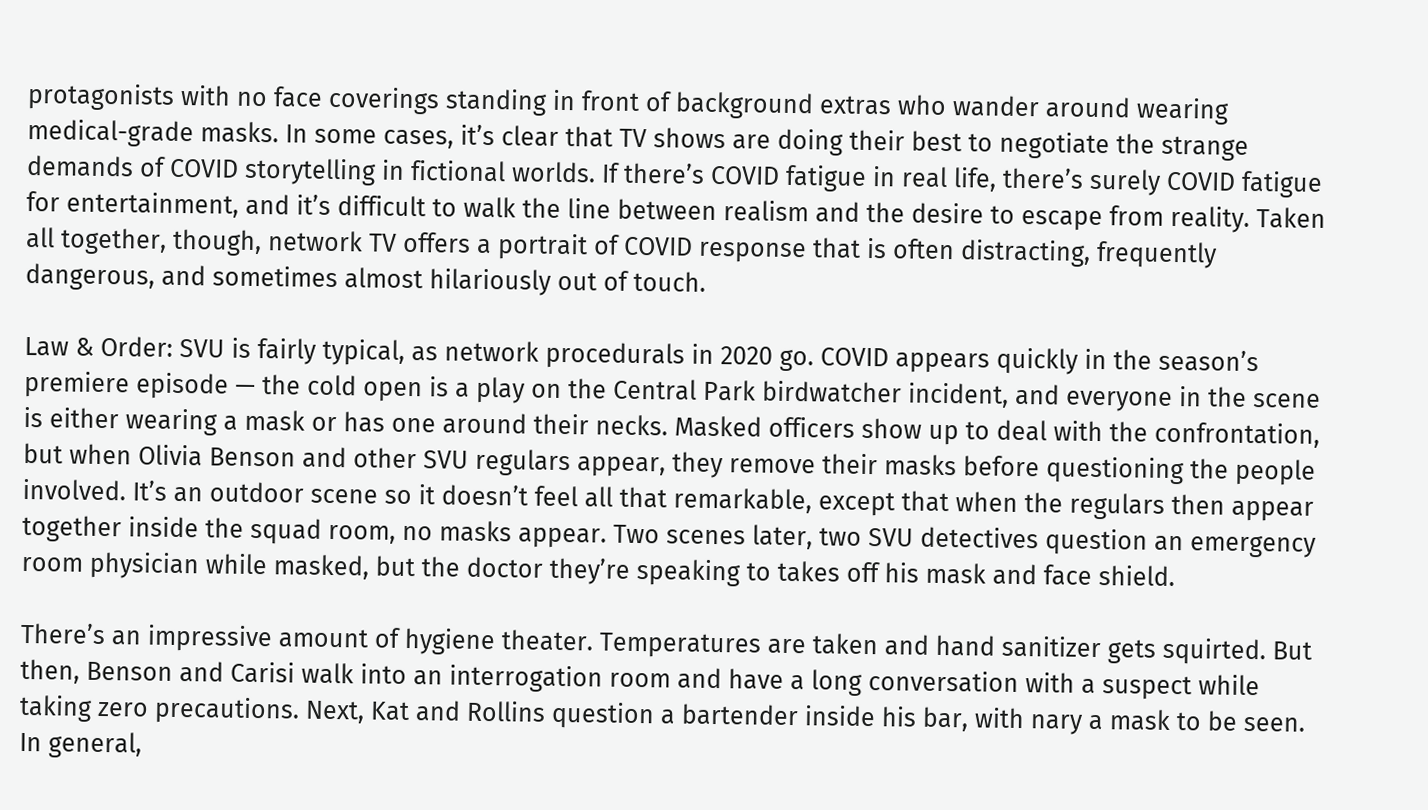protagonists with no face coverings standing in front of background extras who wander around wearing medical-grade masks. In some cases, it’s clear that TV shows are doing their best to negotiate the strange demands of COVID storytelling in fictional worlds. If there’s COVID fatigue in real life, there’s surely COVID fatigue for entertainment, and it’s difficult to walk the line between realism and the desire to escape from reality. Taken all together, though, network TV offers a portrait of COVID response that is often distracting, frequently dangerous, and sometimes almost hilariously out of touch.

Law & Order: SVU is fairly typical, as network procedurals in 2020 go. COVID appears quickly in the season’s premiere episode — the cold open is a play on the Central Park birdwatcher incident, and everyone in the scene is either wearing a mask or has one around their necks. Masked officers show up to deal with the confrontation, but when Olivia Benson and other SVU regulars appear, they remove their masks before questioning the people involved. It’s an outdoor scene so it doesn’t feel all that remarkable, except that when the regulars then appear together inside the squad room, no masks appear. Two scenes later, two SVU detectives question an emergency room physician while masked, but the doctor they’re speaking to takes off his mask and face shield.

There’s an impressive amount of hygiene theater. Temperatures are taken and hand sanitizer gets squirted. But then, Benson and Carisi walk into an interrogation room and have a long conversation with a suspect while taking zero precautions. Next, Kat and Rollins question a bartender inside his bar, with nary a mask to be seen. In general,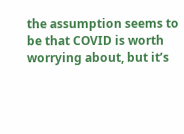the assumption seems to be that COVID is worth worrying about, but it’s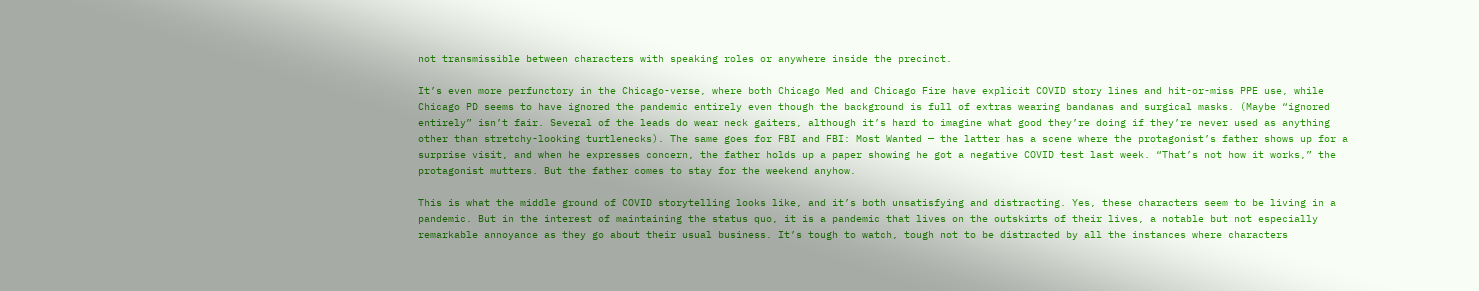not transmissible between characters with speaking roles or anywhere inside the precinct.

It’s even more perfunctory in the Chicago-verse, where both Chicago Med and Chicago Fire have explicit COVID story lines and hit-or-miss PPE use, while Chicago PD seems to have ignored the pandemic entirely even though the background is full of extras wearing bandanas and surgical masks. (Maybe “ignored entirely” isn’t fair. Several of the leads do wear neck gaiters, although it’s hard to imagine what good they’re doing if they’re never used as anything other than stretchy-looking turtlenecks). The same goes for FBI and FBI: Most Wanted — the latter has a scene where the protagonist’s father shows up for a surprise visit, and when he expresses concern, the father holds up a paper showing he got a negative COVID test last week. “That’s not how it works,” the protagonist mutters. But the father comes to stay for the weekend anyhow.

This is what the middle ground of COVID storytelling looks like, and it’s both unsatisfying and distracting. Yes, these characters seem to be living in a pandemic. But in the interest of maintaining the status quo, it is a pandemic that lives on the outskirts of their lives, a notable but not especially remarkable annoyance as they go about their usual business. It’s tough to watch, tough not to be distracted by all the instances where characters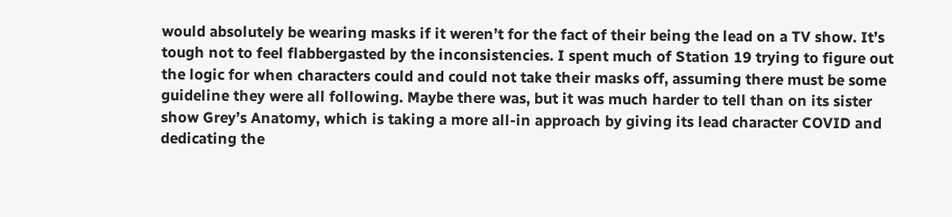would absolutely be wearing masks if it weren’t for the fact of their being the lead on a TV show. It’s tough not to feel flabbergasted by the inconsistencies. I spent much of Station 19 trying to figure out the logic for when characters could and could not take their masks off, assuming there must be some guideline they were all following. Maybe there was, but it was much harder to tell than on its sister show Grey’s Anatomy, which is taking a more all-in approach by giving its lead character COVID and dedicating the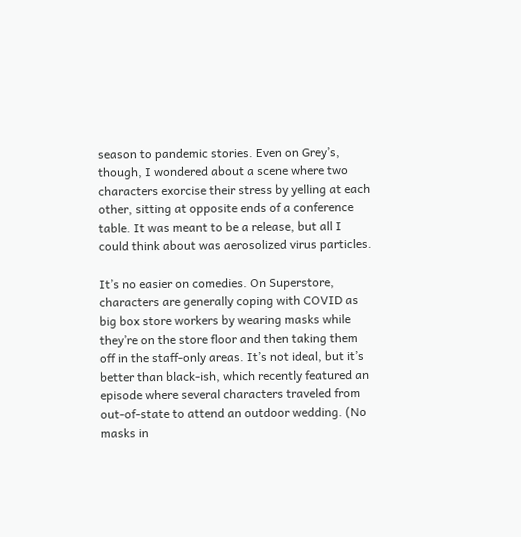season to pandemic stories. Even on Grey’s, though, I wondered about a scene where two characters exorcise their stress by yelling at each other, sitting at opposite ends of a conference table. It was meant to be a release, but all I could think about was aerosolized virus particles.

It’s no easier on comedies. On Superstore, characters are generally coping with COVID as big box store workers by wearing masks while they’re on the store floor and then taking them off in the staff-only areas. It’s not ideal, but it’s better than black-ish, which recently featured an episode where several characters traveled from out-of-state to attend an outdoor wedding. (No masks in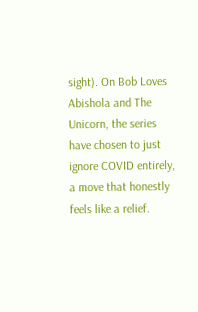sight). On Bob Loves Abishola and The Unicorn, the series have chosen to just ignore COVID entirely, a move that honestly feels like a relief.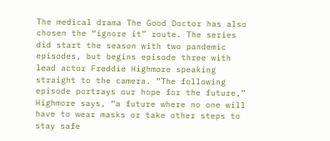The medical drama The Good Doctor has also chosen the “ignore it” route. The series did start the season with two pandemic episodes, but begins episode three with lead actor Freddie Highmore speaking straight to the camera. “The following episode portrays our hope for the future,” Highmore says, “a future where no one will have to wear masks or take other steps to stay safe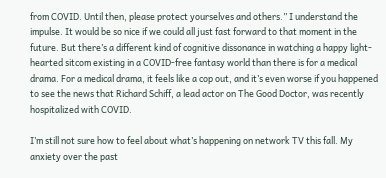from COVID. Until then, please protect yourselves and others.” I understand the impulse. It would be so nice if we could all just fast forward to that moment in the future. But there’s a different kind of cognitive dissonance in watching a happy light-hearted sitcom existing in a COVID-free fantasy world than there is for a medical drama. For a medical drama, it feels like a cop out, and it’s even worse if you happened to see the news that Richard Schiff, a lead actor on The Good Doctor, was recently hospitalized with COVID.

I’m still not sure how to feel about what’s happening on network TV this fall. My anxiety over the past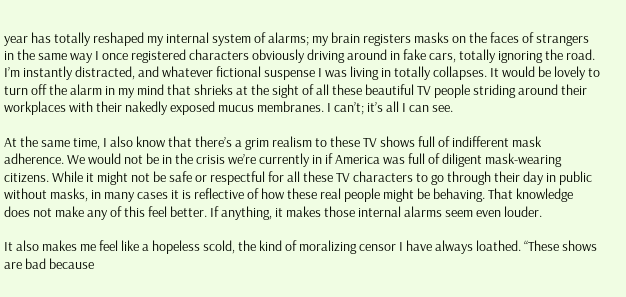year has totally reshaped my internal system of alarms; my brain registers masks on the faces of strangers in the same way I once registered characters obviously driving around in fake cars, totally ignoring the road. I’m instantly distracted, and whatever fictional suspense I was living in totally collapses. It would be lovely to turn off the alarm in my mind that shrieks at the sight of all these beautiful TV people striding around their workplaces with their nakedly exposed mucus membranes. I can’t; it’s all I can see.

At the same time, I also know that there’s a grim realism to these TV shows full of indifferent mask adherence. We would not be in the crisis we’re currently in if America was full of diligent mask-wearing citizens. While it might not be safe or respectful for all these TV characters to go through their day in public without masks, in many cases it is reflective of how these real people might be behaving. That knowledge does not make any of this feel better. If anything, it makes those internal alarms seem even louder.

It also makes me feel like a hopeless scold, the kind of moralizing censor I have always loathed. “These shows are bad because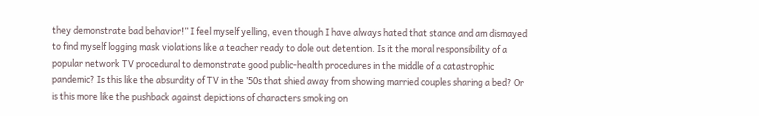they demonstrate bad behavior!” I feel myself yelling, even though I have always hated that stance and am dismayed to find myself logging mask violations like a teacher ready to dole out detention. Is it the moral responsibility of a popular network TV procedural to demonstrate good public-health procedures in the middle of a catastrophic pandemic? Is this like the absurdity of TV in the ’50s that shied away from showing married couples sharing a bed? Or is this more like the pushback against depictions of characters smoking on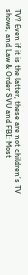TV? Even if it is the latter, these are not children’s TV shows, and Law & Order SVU and FBI: Most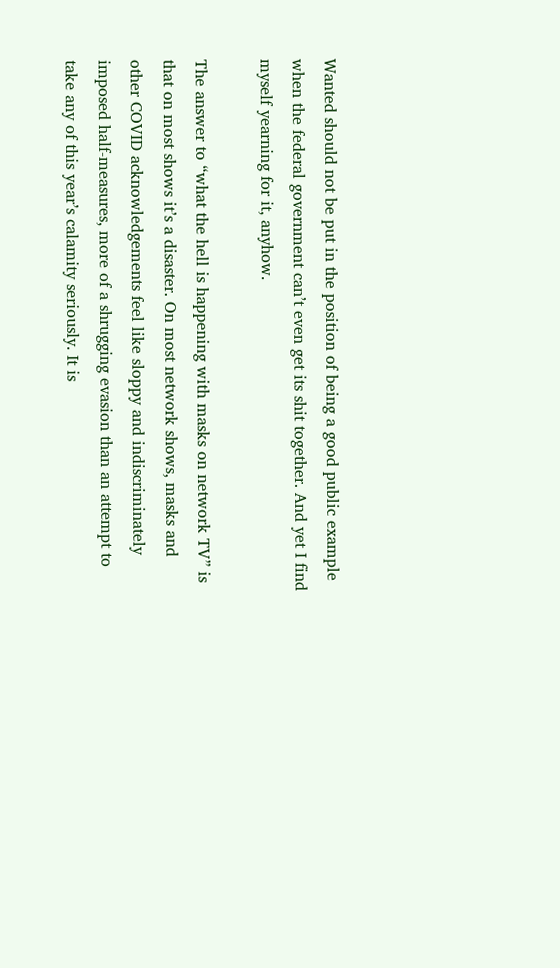Wanted should not be put in the position of being a good public example when the federal government can’t even get its shit together. And yet I find myself yearning for it, anyhow.

The answer to “what the hell is happening with masks on network TV” is that on most shows it’s a disaster. On most network shows, masks and other COVID acknowledgements feel like sloppy and indiscriminately imposed half-measures, more of a shrugging evasion than an attempt to take any of this year’s calamity seriously. It is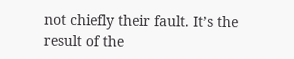not chiefly their fault. It’s the result of the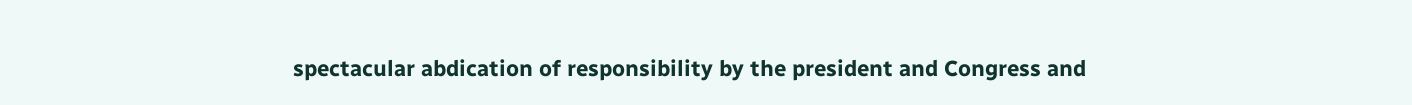spectacular abdication of responsibility by the president and Congress and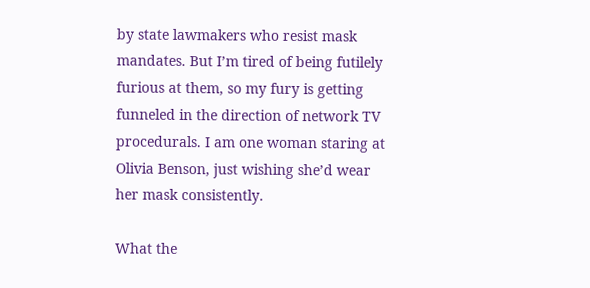by state lawmakers who resist mask mandates. But I’m tired of being futilely furious at them, so my fury is getting funneled in the direction of network TV procedurals. I am one woman staring at Olivia Benson, just wishing she’d wear her mask consistently.

What the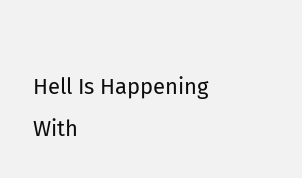Hell Is Happening With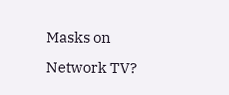Masks on Network TV?